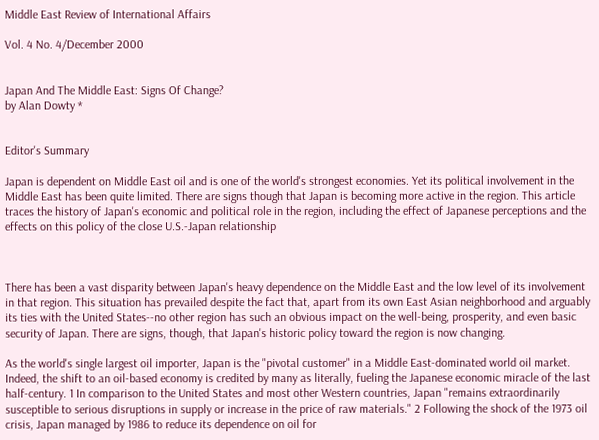Middle East Review of International Affairs

Vol. 4 No. 4/December 2000


Japan And The Middle East: Signs Of Change?
by Alan Dowty *


Editor's Summary

Japan is dependent on Middle East oil and is one of the world's strongest economies. Yet its political involvement in the Middle East has been quite limited. There are signs though that Japan is becoming more active in the region. This article traces the history of Japan's economic and political role in the region, including the effect of Japanese perceptions and the effects on this policy of the close U.S.-Japan relationship



There has been a vast disparity between Japan's heavy dependence on the Middle East and the low level of its involvement in that region. This situation has prevailed despite the fact that, apart from its own East Asian neighborhood and arguably its ties with the United States--no other region has such an obvious impact on the well-being, prosperity, and even basic security of Japan. There are signs, though, that Japan's historic policy toward the region is now changing.

As the world's single largest oil importer, Japan is the "pivotal customer" in a Middle East-dominated world oil market. Indeed, the shift to an oil-based economy is credited by many as literally, fueling the Japanese economic miracle of the last half-century. 1 In comparison to the United States and most other Western countries, Japan "remains extraordinarily susceptible to serious disruptions in supply or increase in the price of raw materials." 2 Following the shock of the 1973 oil crisis, Japan managed by 1986 to reduce its dependence on oil for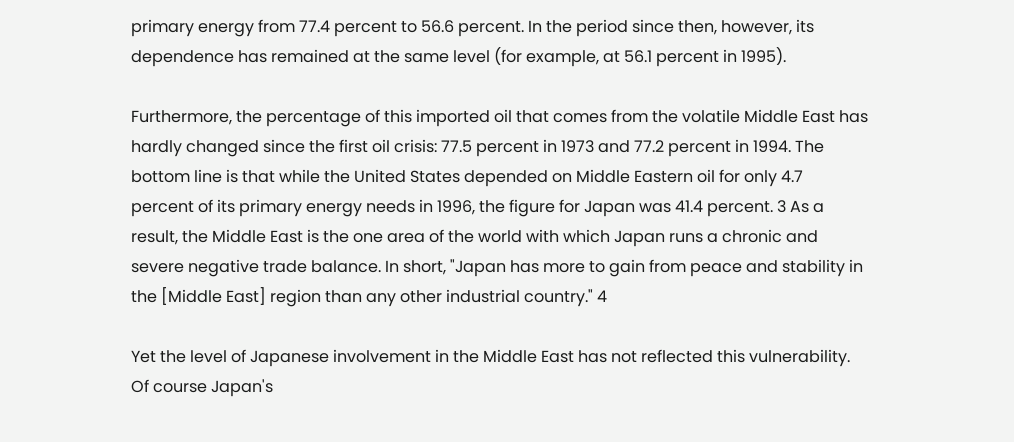primary energy from 77.4 percent to 56.6 percent. In the period since then, however, its dependence has remained at the same level (for example, at 56.1 percent in 1995).

Furthermore, the percentage of this imported oil that comes from the volatile Middle East has hardly changed since the first oil crisis: 77.5 percent in 1973 and 77.2 percent in 1994. The bottom line is that while the United States depended on Middle Eastern oil for only 4.7 percent of its primary energy needs in 1996, the figure for Japan was 41.4 percent. 3 As a result, the Middle East is the one area of the world with which Japan runs a chronic and severe negative trade balance. In short, "Japan has more to gain from peace and stability in the [Middle East] region than any other industrial country." 4

Yet the level of Japanese involvement in the Middle East has not reflected this vulnerability. Of course Japan's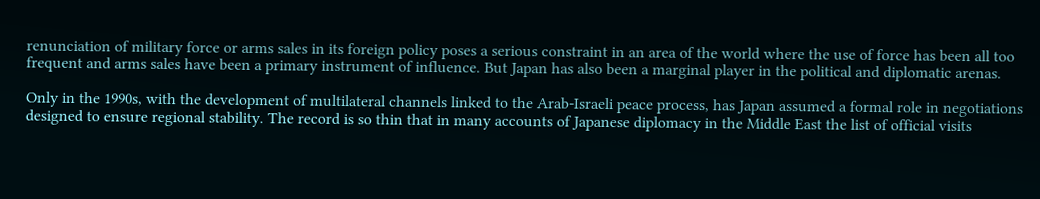renunciation of military force or arms sales in its foreign policy poses a serious constraint in an area of the world where the use of force has been all too frequent and arms sales have been a primary instrument of influence. But Japan has also been a marginal player in the political and diplomatic arenas.

Only in the 1990s, with the development of multilateral channels linked to the Arab-Israeli peace process, has Japan assumed a formal role in negotiations designed to ensure regional stability. The record is so thin that in many accounts of Japanese diplomacy in the Middle East the list of official visits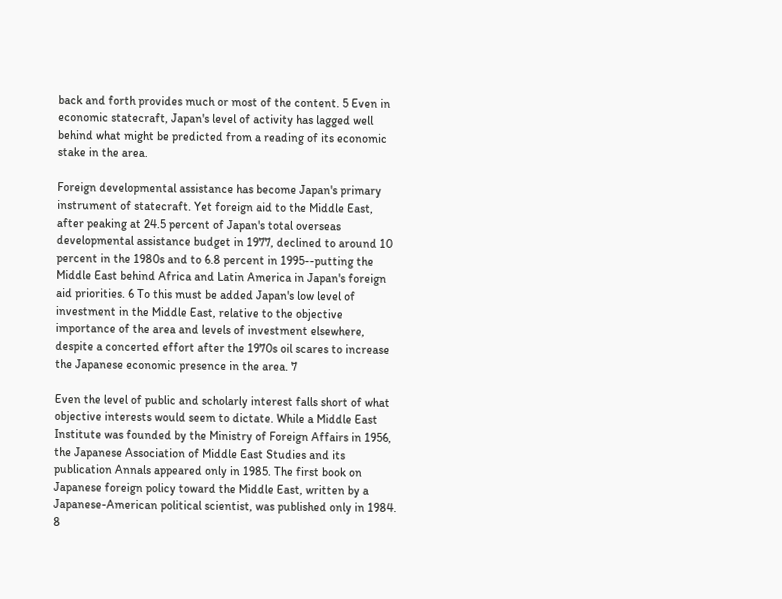back and forth provides much or most of the content. 5 Even in economic statecraft, Japan's level of activity has lagged well behind what might be predicted from a reading of its economic stake in the area.

Foreign developmental assistance has become Japan's primary instrument of statecraft. Yet foreign aid to the Middle East, after peaking at 24.5 percent of Japan's total overseas developmental assistance budget in 1977, declined to around 10 percent in the 1980s and to 6.8 percent in 1995--putting the Middle East behind Africa and Latin America in Japan's foreign aid priorities. 6 To this must be added Japan's low level of investment in the Middle East, relative to the objective importance of the area and levels of investment elsewhere, despite a concerted effort after the 1970s oil scares to increase the Japanese economic presence in the area. 7

Even the level of public and scholarly interest falls short of what objective interests would seem to dictate. While a Middle East Institute was founded by the Ministry of Foreign Affairs in 1956, the Japanese Association of Middle East Studies and its publication Annals appeared only in 1985. The first book on Japanese foreign policy toward the Middle East, written by a Japanese-American political scientist, was published only in 1984. 8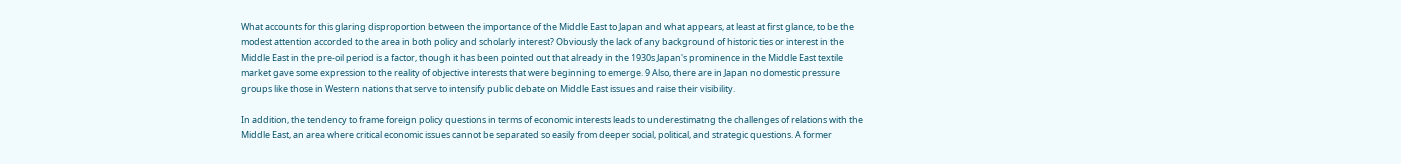What accounts for this glaring disproportion between the importance of the Middle East to Japan and what appears, at least at first glance, to be the modest attention accorded to the area in both policy and scholarly interest? Obviously the lack of any background of historic ties or interest in the Middle East in the pre-oil period is a factor, though it has been pointed out that already in the 1930s Japan's prominence in the Middle East textile market gave some expression to the reality of objective interests that were beginning to emerge. 9 Also, there are in Japan no domestic pressure groups like those in Western nations that serve to intensify public debate on Middle East issues and raise their visibility.

In addition, the tendency to frame foreign policy questions in terms of economic interests leads to underestimatng the challenges of relations with the Middle East, an area where critical economic issues cannot be separated so easily from deeper social, political, and strategic questions. A former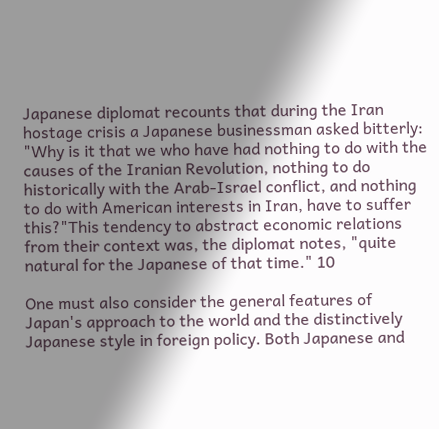Japanese diplomat recounts that during the Iran hostage crisis a Japanese businessman asked bitterly: "Why is it that we who have had nothing to do with the causes of the Iranian Revolution, nothing to do historically with the Arab-Israel conflict, and nothing to do with American interests in Iran, have to suffer this?"This tendency to abstract economic relations from their context was, the diplomat notes, "quite natural for the Japanese of that time." 10

One must also consider the general features of Japan's approach to the world and the distinctively Japanese style in foreign policy. Both Japanese and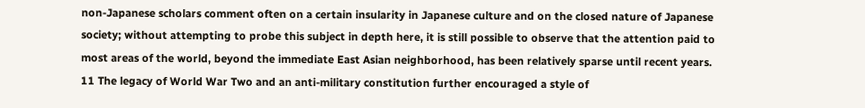non-Japanese scholars comment often on a certain insularity in Japanese culture and on the closed nature of Japanese society; without attempting to probe this subject in depth here, it is still possible to observe that the attention paid to most areas of the world, beyond the immediate East Asian neighborhood, has been relatively sparse until recent years. 11 The legacy of World War Two and an anti-military constitution further encouraged a style of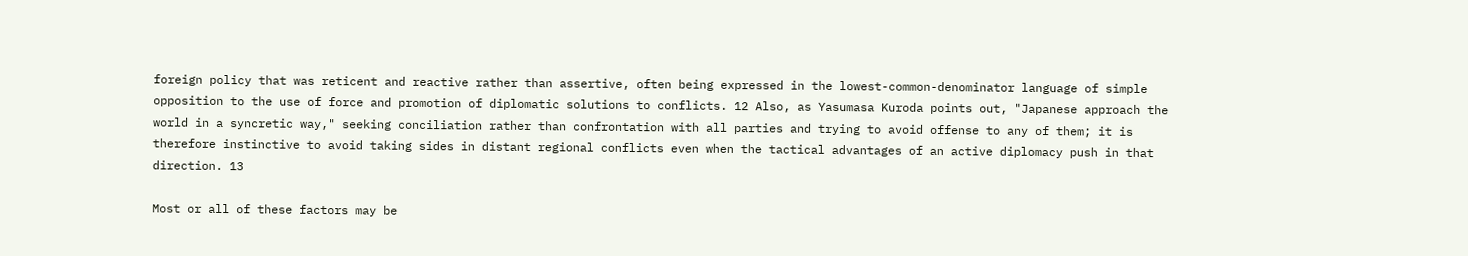foreign policy that was reticent and reactive rather than assertive, often being expressed in the lowest-common-denominator language of simple opposition to the use of force and promotion of diplomatic solutions to conflicts. 12 Also, as Yasumasa Kuroda points out, "Japanese approach the world in a syncretic way," seeking conciliation rather than confrontation with all parties and trying to avoid offense to any of them; it is therefore instinctive to avoid taking sides in distant regional conflicts even when the tactical advantages of an active diplomacy push in that direction. 13

Most or all of these factors may be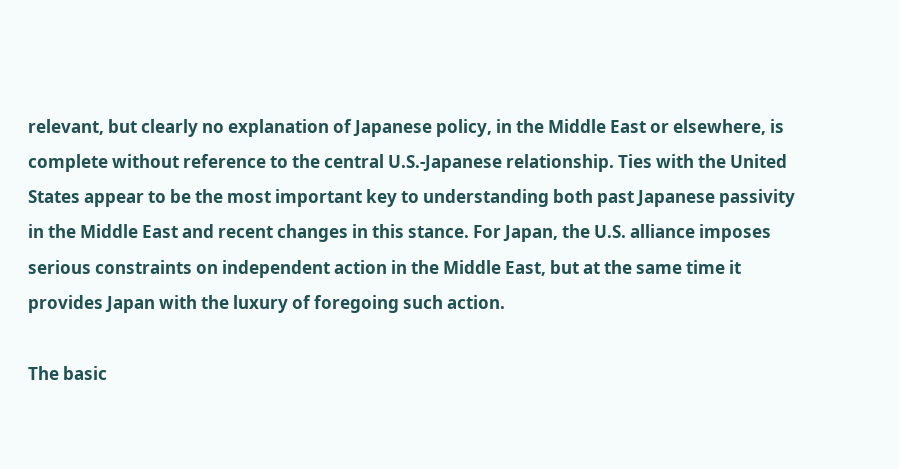relevant, but clearly no explanation of Japanese policy, in the Middle East or elsewhere, is complete without reference to the central U.S.-Japanese relationship. Ties with the United States appear to be the most important key to understanding both past Japanese passivity in the Middle East and recent changes in this stance. For Japan, the U.S. alliance imposes serious constraints on independent action in the Middle East, but at the same time it provides Japan with the luxury of foregoing such action.

The basic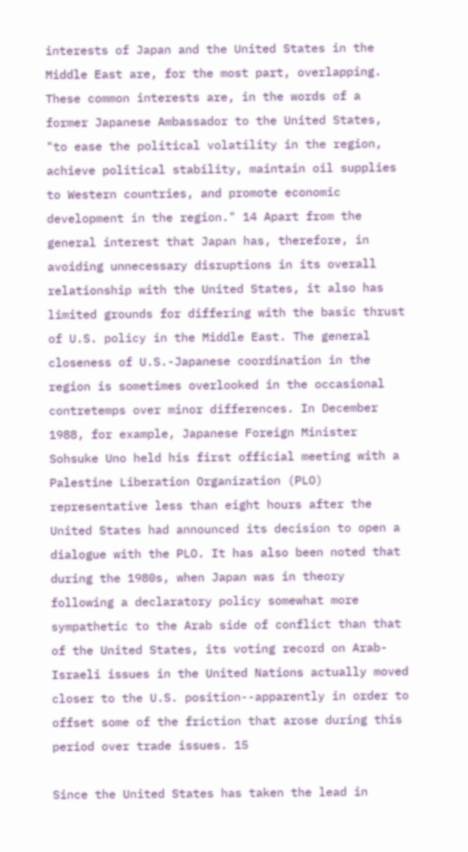interests of Japan and the United States in the Middle East are, for the most part, overlapping. These common interests are, in the words of a former Japanese Ambassador to the United States, "to ease the political volatility in the region, achieve political stability, maintain oil supplies to Western countries, and promote economic development in the region." 14 Apart from the general interest that Japan has, therefore, in avoiding unnecessary disruptions in its overall relationship with the United States, it also has limited grounds for differing with the basic thrust of U.S. policy in the Middle East. The general closeness of U.S.-Japanese coordination in the region is sometimes overlooked in the occasional contretemps over minor differences. In December 1988, for example, Japanese Foreign Minister Sohsuke Uno held his first official meeting with a Palestine Liberation Organization (PLO) representative less than eight hours after the United States had announced its decision to open a dialogue with the PLO. It has also been noted that during the 1980s, when Japan was in theory following a declaratory policy somewhat more sympathetic to the Arab side of conflict than that of the United States, its voting record on Arab-Israeli issues in the United Nations actually moved closer to the U.S. position--apparently in order to offset some of the friction that arose during this period over trade issues. 15

Since the United States has taken the lead in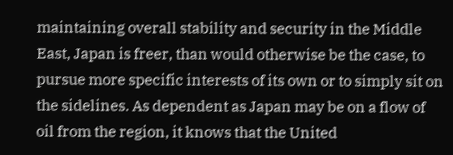maintaining overall stability and security in the Middle East, Japan is freer, than would otherwise be the case, to pursue more specific interests of its own or to simply sit on the sidelines. As dependent as Japan may be on a flow of oil from the region, it knows that the United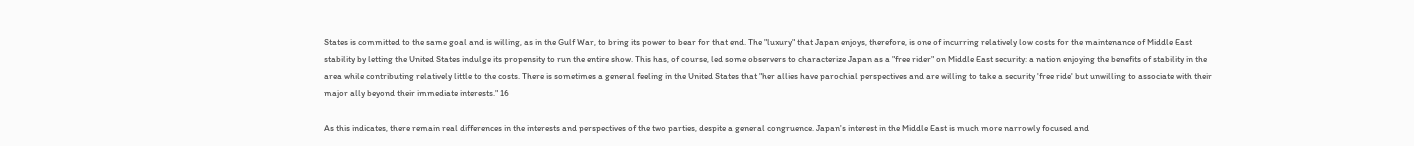States is committed to the same goal and is willing, as in the Gulf War, to bring its power to bear for that end. The "luxury" that Japan enjoys, therefore, is one of incurring relatively low costs for the maintenance of Middle East stability by letting the United States indulge its propensity to run the entire show. This has, of course, led some observers to characterize Japan as a "free rider" on Middle East security: a nation enjoying the benefits of stability in the area while contributing relatively little to the costs. There is sometimes a general feeling in the United States that "her allies have parochial perspectives and are willing to take a security 'free ride' but unwilling to associate with their major ally beyond their immediate interests." 16

As this indicates, there remain real differences in the interests and perspectives of the two parties, despite a general congruence. Japan's interest in the Middle East is much more narrowly focused and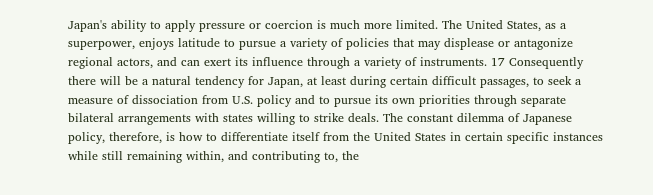Japan's ability to apply pressure or coercion is much more limited. The United States, as a superpower, enjoys latitude to pursue a variety of policies that may displease or antagonize regional actors, and can exert its influence through a variety of instruments. 17 Consequently there will be a natural tendency for Japan, at least during certain difficult passages, to seek a measure of dissociation from U.S. policy and to pursue its own priorities through separate bilateral arrangements with states willing to strike deals. The constant dilemma of Japanese policy, therefore, is how to differentiate itself from the United States in certain specific instances while still remaining within, and contributing to, the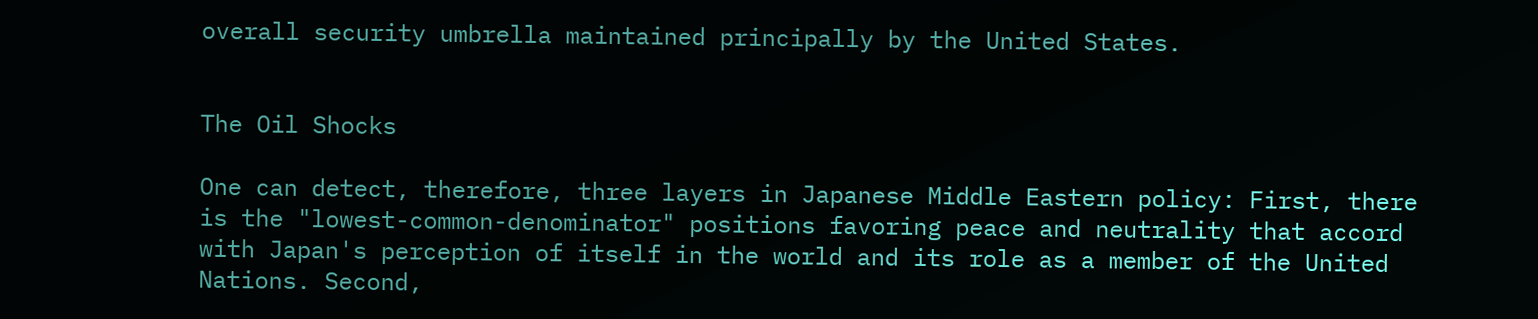overall security umbrella maintained principally by the United States.


The Oil Shocks

One can detect, therefore, three layers in Japanese Middle Eastern policy: First, there is the "lowest-common-denominator" positions favoring peace and neutrality that accord with Japan's perception of itself in the world and its role as a member of the United Nations. Second,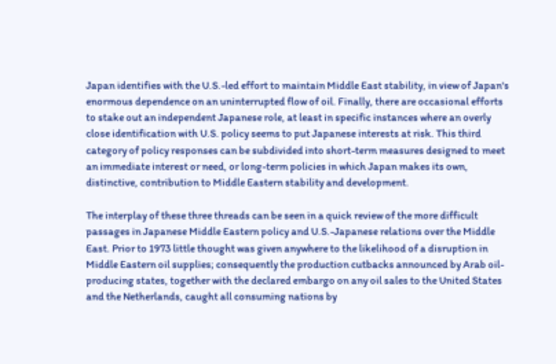Japan identifies with the U.S.-led effort to maintain Middle East stability, in view of Japan's enormous dependence on an uninterrupted flow of oil. Finally, there are occasional efforts to stake out an independent Japanese role, at least in specific instances where an overly close identification with U.S. policy seems to put Japanese interests at risk. This third category of policy responses can be subdivided into short-term measures designed to meet an immediate interest or need, or long-term policies in which Japan makes its own, distinctive, contribution to Middle Eastern stability and development.

The interplay of these three threads can be seen in a quick review of the more difficult passages in Japanese Middle Eastern policy and U.S.-Japanese relations over the Middle East. Prior to 1973 little thought was given anywhere to the likelihood of a disruption in Middle Eastern oil supplies; consequently the production cutbacks announced by Arab oil-producing states, together with the declared embargo on any oil sales to the United States and the Netherlands, caught all consuming nations by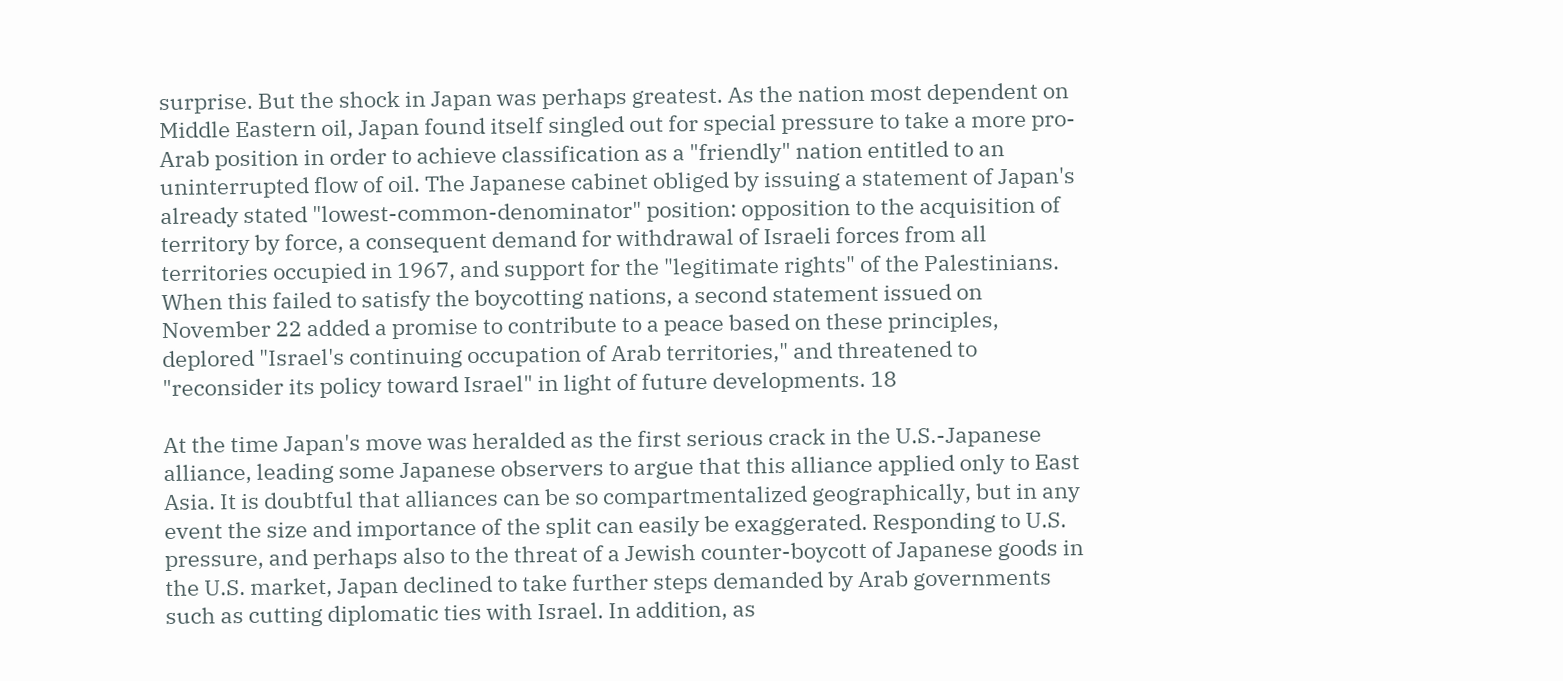surprise. But the shock in Japan was perhaps greatest. As the nation most dependent on Middle Eastern oil, Japan found itself singled out for special pressure to take a more pro-Arab position in order to achieve classification as a "friendly" nation entitled to an uninterrupted flow of oil. The Japanese cabinet obliged by issuing a statement of Japan's already stated "lowest-common-denominator" position: opposition to the acquisition of territory by force, a consequent demand for withdrawal of Israeli forces from all territories occupied in 1967, and support for the "legitimate rights" of the Palestinians. When this failed to satisfy the boycotting nations, a second statement issued on November 22 added a promise to contribute to a peace based on these principles, deplored "Israel's continuing occupation of Arab territories," and threatened to "reconsider its policy toward Israel" in light of future developments. 18

At the time Japan's move was heralded as the first serious crack in the U.S.-Japanese alliance, leading some Japanese observers to argue that this alliance applied only to East Asia. It is doubtful that alliances can be so compartmentalized geographically, but in any event the size and importance of the split can easily be exaggerated. Responding to U.S. pressure, and perhaps also to the threat of a Jewish counter-boycott of Japanese goods in the U.S. market, Japan declined to take further steps demanded by Arab governments such as cutting diplomatic ties with Israel. In addition, as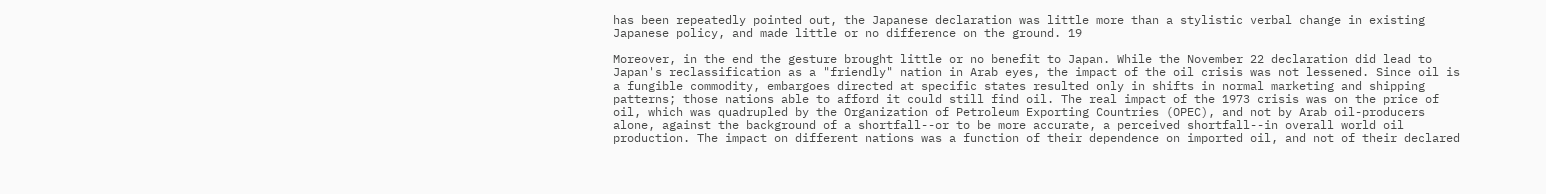has been repeatedly pointed out, the Japanese declaration was little more than a stylistic verbal change in existing Japanese policy, and made little or no difference on the ground. 19

Moreover, in the end the gesture brought little or no benefit to Japan. While the November 22 declaration did lead to Japan's reclassification as a "friendly" nation in Arab eyes, the impact of the oil crisis was not lessened. Since oil is a fungible commodity, embargoes directed at specific states resulted only in shifts in normal marketing and shipping patterns; those nations able to afford it could still find oil. The real impact of the 1973 crisis was on the price of oil, which was quadrupled by the Organization of Petroleum Exporting Countries (OPEC), and not by Arab oil-producers alone, against the background of a shortfall--or to be more accurate, a perceived shortfall--in overall world oil production. The impact on different nations was a function of their dependence on imported oil, and not of their declared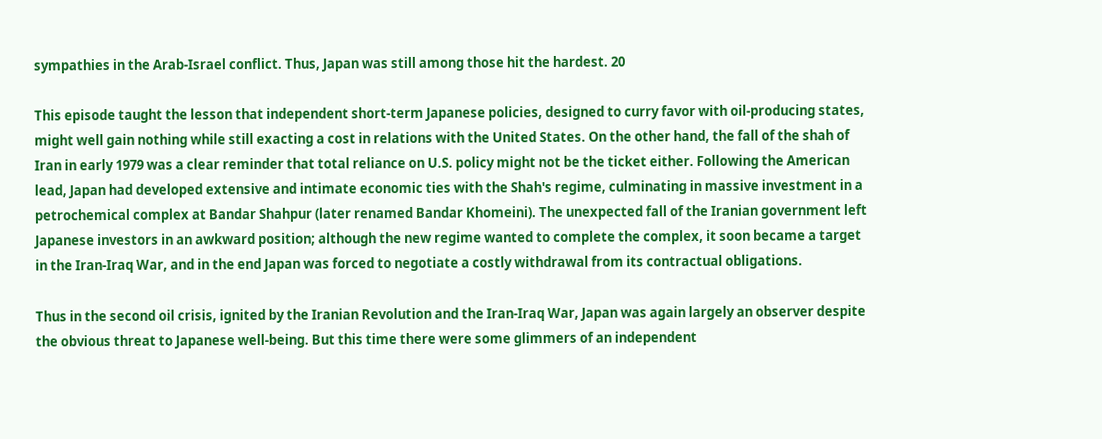sympathies in the Arab-Israel conflict. Thus, Japan was still among those hit the hardest. 20

This episode taught the lesson that independent short-term Japanese policies, designed to curry favor with oil-producing states, might well gain nothing while still exacting a cost in relations with the United States. On the other hand, the fall of the shah of Iran in early 1979 was a clear reminder that total reliance on U.S. policy might not be the ticket either. Following the American lead, Japan had developed extensive and intimate economic ties with the Shah's regime, culminating in massive investment in a petrochemical complex at Bandar Shahpur (later renamed Bandar Khomeini). The unexpected fall of the Iranian government left Japanese investors in an awkward position; although the new regime wanted to complete the complex, it soon became a target in the Iran-Iraq War, and in the end Japan was forced to negotiate a costly withdrawal from its contractual obligations.

Thus in the second oil crisis, ignited by the Iranian Revolution and the Iran-Iraq War, Japan was again largely an observer despite the obvious threat to Japanese well-being. But this time there were some glimmers of an independent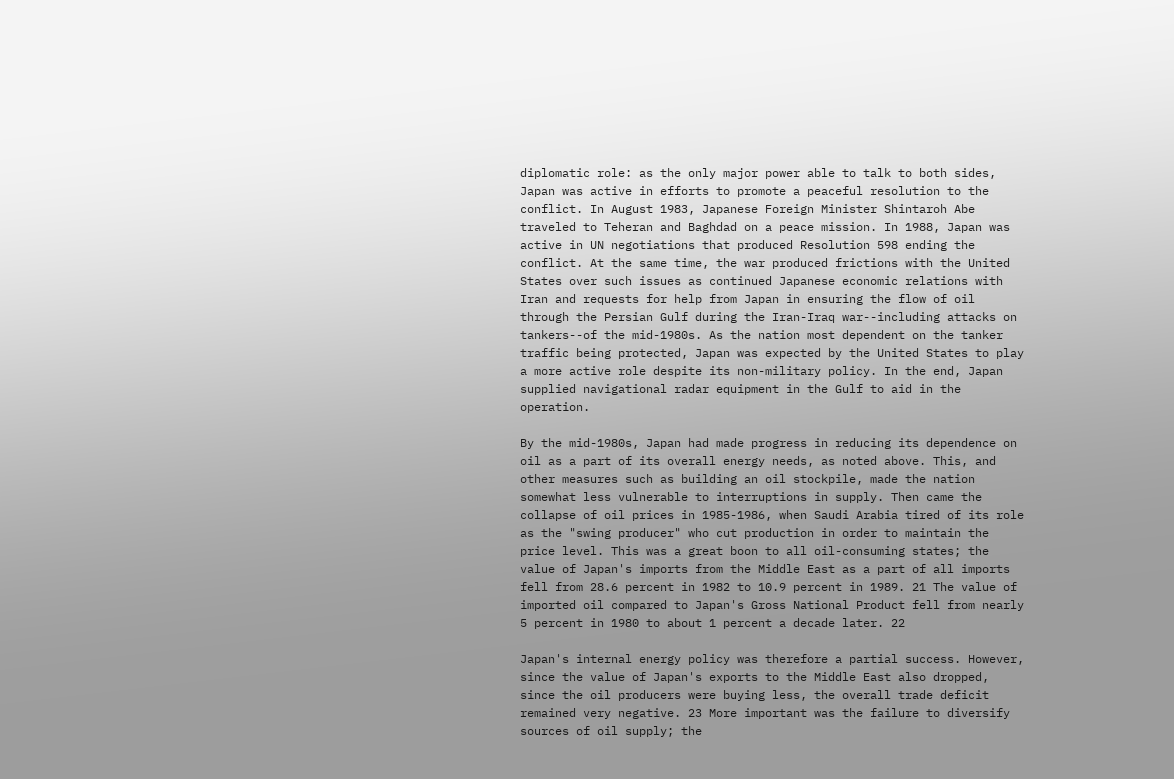diplomatic role: as the only major power able to talk to both sides, Japan was active in efforts to promote a peaceful resolution to the conflict. In August 1983, Japanese Foreign Minister Shintaroh Abe traveled to Teheran and Baghdad on a peace mission. In 1988, Japan was active in UN negotiations that produced Resolution 598 ending the conflict. At the same time, the war produced frictions with the United States over such issues as continued Japanese economic relations with Iran and requests for help from Japan in ensuring the flow of oil through the Persian Gulf during the Iran-Iraq war--including attacks on tankers--of the mid-1980s. As the nation most dependent on the tanker traffic being protected, Japan was expected by the United States to play a more active role despite its non-military policy. In the end, Japan supplied navigational radar equipment in the Gulf to aid in the operation.

By the mid-1980s, Japan had made progress in reducing its dependence on oil as a part of its overall energy needs, as noted above. This, and other measures such as building an oil stockpile, made the nation somewhat less vulnerable to interruptions in supply. Then came the collapse of oil prices in 1985-1986, when Saudi Arabia tired of its role as the "swing producer" who cut production in order to maintain the price level. This was a great boon to all oil-consuming states; the value of Japan's imports from the Middle East as a part of all imports fell from 28.6 percent in 1982 to 10.9 percent in 1989. 21 The value of imported oil compared to Japan's Gross National Product fell from nearly 5 percent in 1980 to about 1 percent a decade later. 22

Japan's internal energy policy was therefore a partial success. However, since the value of Japan's exports to the Middle East also dropped, since the oil producers were buying less, the overall trade deficit remained very negative. 23 More important was the failure to diversify sources of oil supply; the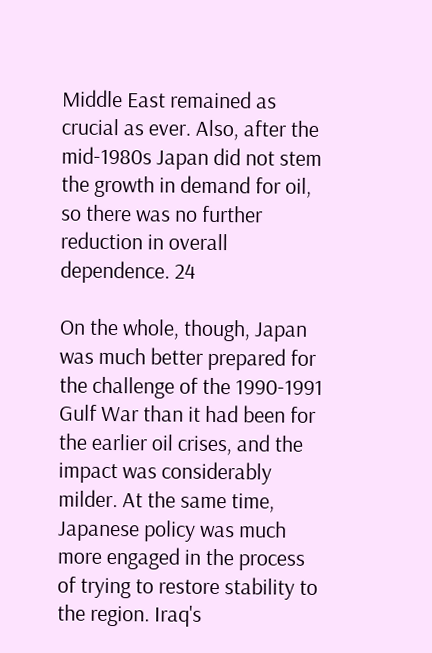Middle East remained as crucial as ever. Also, after the mid-1980s Japan did not stem the growth in demand for oil, so there was no further reduction in overall dependence. 24

On the whole, though, Japan was much better prepared for the challenge of the 1990-1991 Gulf War than it had been for the earlier oil crises, and the impact was considerably milder. At the same time, Japanese policy was much more engaged in the process of trying to restore stability to the region. Iraq's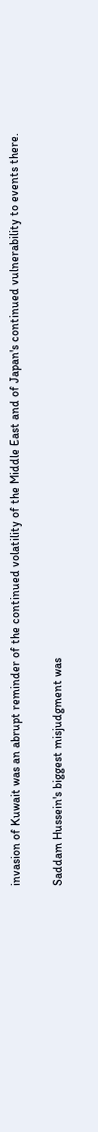invasion of Kuwait was an abrupt reminder of the continued volatility of the Middle East and of Japan's continued vulnerability to events there.

Saddam Hussein's biggest misjudgment was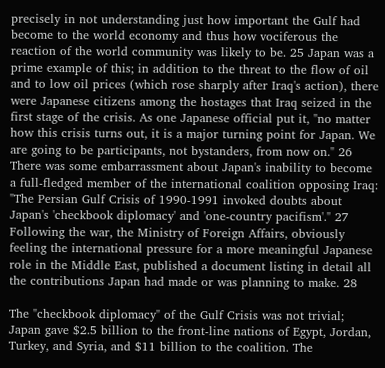precisely in not understanding just how important the Gulf had become to the world economy and thus how vociferous the reaction of the world community was likely to be. 25 Japan was a prime example of this; in addition to the threat to the flow of oil and to low oil prices (which rose sharply after Iraq's action), there were Japanese citizens among the hostages that Iraq seized in the first stage of the crisis. As one Japanese official put it, "no matter how this crisis turns out, it is a major turning point for Japan. We are going to be participants, not bystanders, from now on." 26 There was some embarrassment about Japan's inability to become a full-fledged member of the international coalition opposing Iraq: "The Persian Gulf Crisis of 1990-1991 invoked doubts about Japan's 'checkbook diplomacy' and 'one-country pacifism'." 27 Following the war, the Ministry of Foreign Affairs, obviously feeling the international pressure for a more meaningful Japanese role in the Middle East, published a document listing in detail all the contributions Japan had made or was planning to make. 28

The "checkbook diplomacy" of the Gulf Crisis was not trivial; Japan gave $2.5 billion to the front-line nations of Egypt, Jordan, Turkey, and Syria, and $11 billion to the coalition. The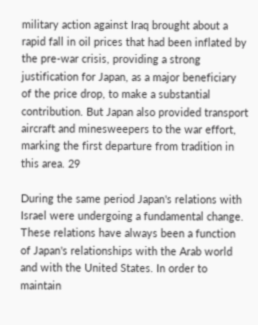military action against Iraq brought about a rapid fall in oil prices that had been inflated by the pre-war crisis, providing a strong justification for Japan, as a major beneficiary of the price drop, to make a substantial contribution. But Japan also provided transport aircraft and minesweepers to the war effort, marking the first departure from tradition in this area. 29

During the same period Japan's relations with Israel were undergoing a fundamental change. These relations have always been a function of Japan's relationships with the Arab world and with the United States. In order to maintain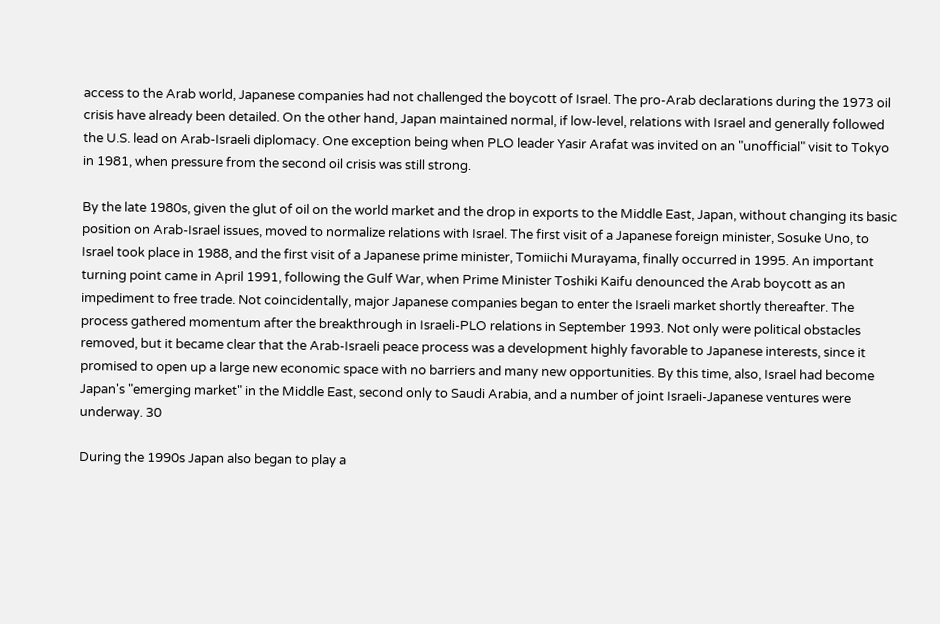access to the Arab world, Japanese companies had not challenged the boycott of Israel. The pro-Arab declarations during the 1973 oil crisis have already been detailed. On the other hand, Japan maintained normal, if low-level, relations with Israel and generally followed the U.S. lead on Arab-Israeli diplomacy. One exception being when PLO leader Yasir Arafat was invited on an "unofficial" visit to Tokyo in 1981, when pressure from the second oil crisis was still strong.

By the late 1980s, given the glut of oil on the world market and the drop in exports to the Middle East, Japan, without changing its basic position on Arab-Israel issues, moved to normalize relations with Israel. The first visit of a Japanese foreign minister, Sosuke Uno, to Israel took place in 1988, and the first visit of a Japanese prime minister, Tomiichi Murayama, finally occurred in 1995. An important turning point came in April 1991, following the Gulf War, when Prime Minister Toshiki Kaifu denounced the Arab boycott as an impediment to free trade. Not coincidentally, major Japanese companies began to enter the Israeli market shortly thereafter. The process gathered momentum after the breakthrough in Israeli-PLO relations in September 1993. Not only were political obstacles removed, but it became clear that the Arab-Israeli peace process was a development highly favorable to Japanese interests, since it promised to open up a large new economic space with no barriers and many new opportunities. By this time, also, Israel had become Japan's "emerging market" in the Middle East, second only to Saudi Arabia, and a number of joint Israeli-Japanese ventures were underway. 30

During the 1990s Japan also began to play a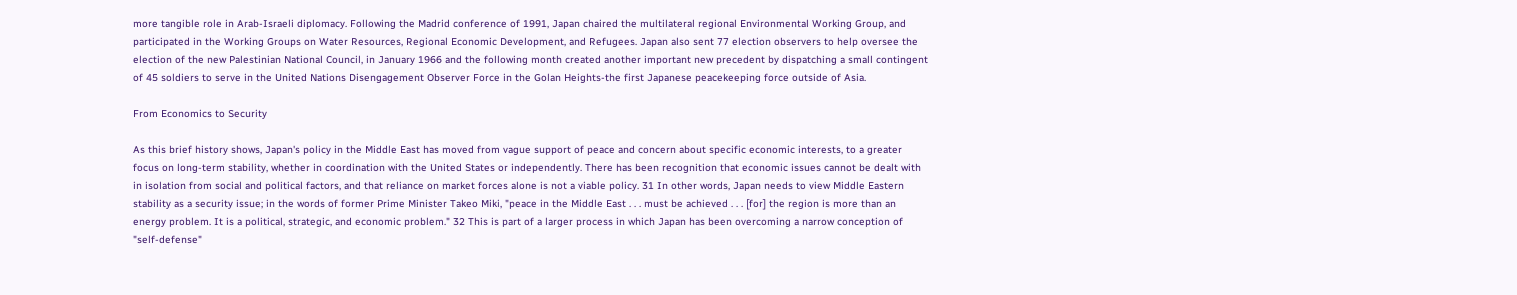more tangible role in Arab-Israeli diplomacy. Following the Madrid conference of 1991, Japan chaired the multilateral regional Environmental Working Group, and participated in the Working Groups on Water Resources, Regional Economic Development, and Refugees. Japan also sent 77 election observers to help oversee the election of the new Palestinian National Council, in January 1966 and the following month created another important new precedent by dispatching a small contingent of 45 soldiers to serve in the United Nations Disengagement Observer Force in the Golan Heights-the first Japanese peacekeeping force outside of Asia.

From Economics to Security

As this brief history shows, Japan's policy in the Middle East has moved from vague support of peace and concern about specific economic interests, to a greater focus on long-term stability, whether in coordination with the United States or independently. There has been recognition that economic issues cannot be dealt with in isolation from social and political factors, and that reliance on market forces alone is not a viable policy. 31 In other words, Japan needs to view Middle Eastern stability as a security issue; in the words of former Prime Minister Takeo Miki, "peace in the Middle East . . . must be achieved . . . [for] the region is more than an energy problem. It is a political, strategic, and economic problem." 32 This is part of a larger process in which Japan has been overcoming a narrow conception of "self-defense"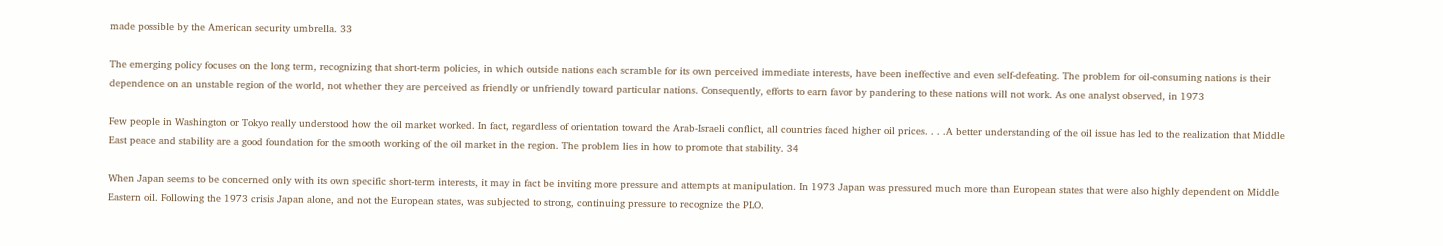made possible by the American security umbrella. 33

The emerging policy focuses on the long term, recognizing that short-term policies, in which outside nations each scramble for its own perceived immediate interests, have been ineffective and even self-defeating. The problem for oil-consuming nations is their dependence on an unstable region of the world, not whether they are perceived as friendly or unfriendly toward particular nations. Consequently, efforts to earn favor by pandering to these nations will not work. As one analyst observed, in 1973

Few people in Washington or Tokyo really understood how the oil market worked. In fact, regardless of orientation toward the Arab-Israeli conflict, all countries faced higher oil prices. . . .A better understanding of the oil issue has led to the realization that Middle East peace and stability are a good foundation for the smooth working of the oil market in the region. The problem lies in how to promote that stability. 34

When Japan seems to be concerned only with its own specific short-term interests, it may in fact be inviting more pressure and attempts at manipulation. In 1973 Japan was pressured much more than European states that were also highly dependent on Middle Eastern oil. Following the 1973 crisis Japan alone, and not the European states, was subjected to strong, continuing pressure to recognize the PLO.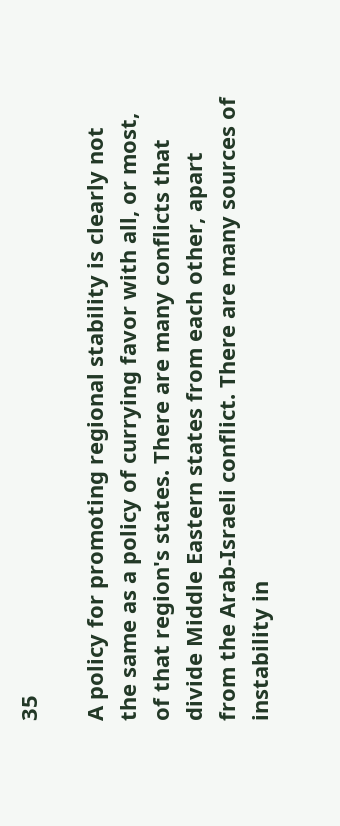35

A policy for promoting regional stability is clearly not the same as a policy of currying favor with all, or most, of that region's states. There are many conflicts that divide Middle Eastern states from each other, apart from the Arab-Israeli conflict. There are many sources of instability in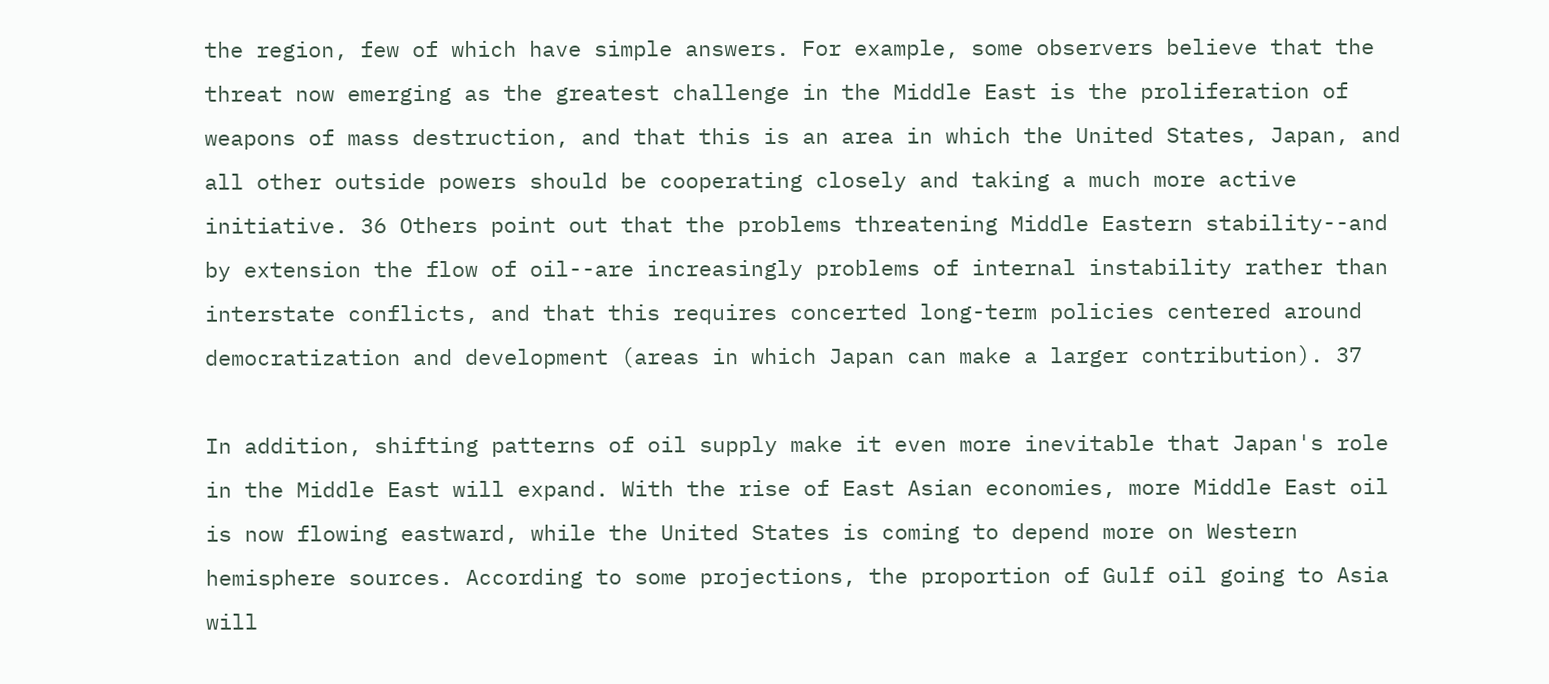the region, few of which have simple answers. For example, some observers believe that the threat now emerging as the greatest challenge in the Middle East is the proliferation of weapons of mass destruction, and that this is an area in which the United States, Japan, and all other outside powers should be cooperating closely and taking a much more active initiative. 36 Others point out that the problems threatening Middle Eastern stability--and by extension the flow of oil--are increasingly problems of internal instability rather than interstate conflicts, and that this requires concerted long-term policies centered around democratization and development (areas in which Japan can make a larger contribution). 37

In addition, shifting patterns of oil supply make it even more inevitable that Japan's role in the Middle East will expand. With the rise of East Asian economies, more Middle East oil is now flowing eastward, while the United States is coming to depend more on Western hemisphere sources. According to some projections, the proportion of Gulf oil going to Asia will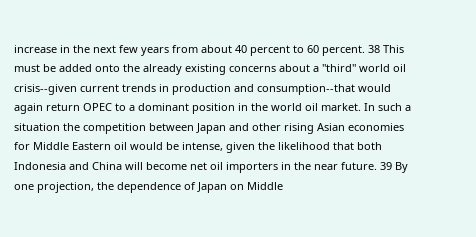increase in the next few years from about 40 percent to 60 percent. 38 This must be added onto the already existing concerns about a "third" world oil crisis--given current trends in production and consumption--that would again return OPEC to a dominant position in the world oil market. In such a situation the competition between Japan and other rising Asian economies for Middle Eastern oil would be intense, given the likelihood that both Indonesia and China will become net oil importers in the near future. 39 By one projection, the dependence of Japan on Middle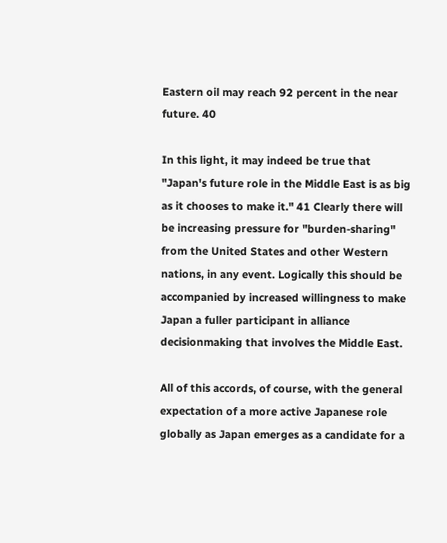Eastern oil may reach 92 percent in the near future. 40

In this light, it may indeed be true that "Japan's future role in the Middle East is as big as it chooses to make it." 41 Clearly there will be increasing pressure for "burden-sharing" from the United States and other Western nations, in any event. Logically this should be accompanied by increased willingness to make Japan a fuller participant in alliance decisionmaking that involves the Middle East.

All of this accords, of course, with the general expectation of a more active Japanese role globally as Japan emerges as a candidate for a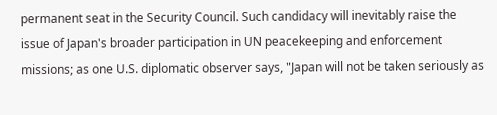permanent seat in the Security Council. Such candidacy will inevitably raise the issue of Japan's broader participation in UN peacekeeping and enforcement missions; as one U.S. diplomatic observer says, "Japan will not be taken seriously as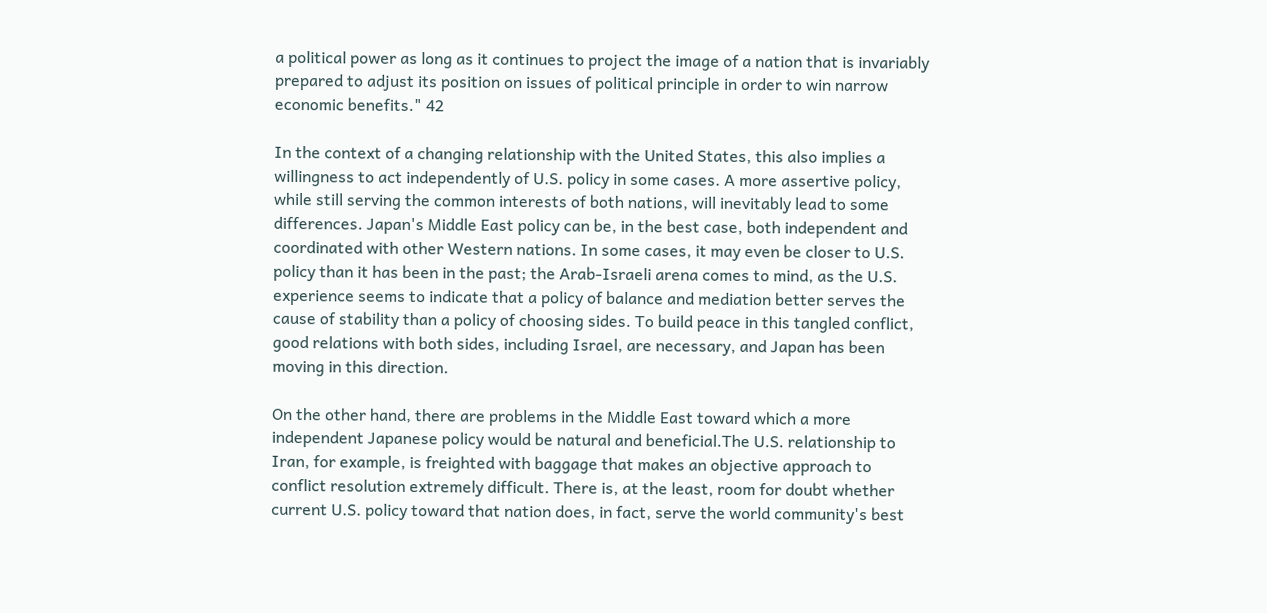a political power as long as it continues to project the image of a nation that is invariably prepared to adjust its position on issues of political principle in order to win narrow economic benefits." 42

In the context of a changing relationship with the United States, this also implies a willingness to act independently of U.S. policy in some cases. A more assertive policy, while still serving the common interests of both nations, will inevitably lead to some differences. Japan's Middle East policy can be, in the best case, both independent and coordinated with other Western nations. In some cases, it may even be closer to U.S. policy than it has been in the past; the Arab-Israeli arena comes to mind, as the U.S. experience seems to indicate that a policy of balance and mediation better serves the cause of stability than a policy of choosing sides. To build peace in this tangled conflict, good relations with both sides, including Israel, are necessary, and Japan has been moving in this direction.

On the other hand, there are problems in the Middle East toward which a more independent Japanese policy would be natural and beneficial.The U.S. relationship to Iran, for example, is freighted with baggage that makes an objective approach to conflict resolution extremely difficult. There is, at the least, room for doubt whether current U.S. policy toward that nation does, in fact, serve the world community's best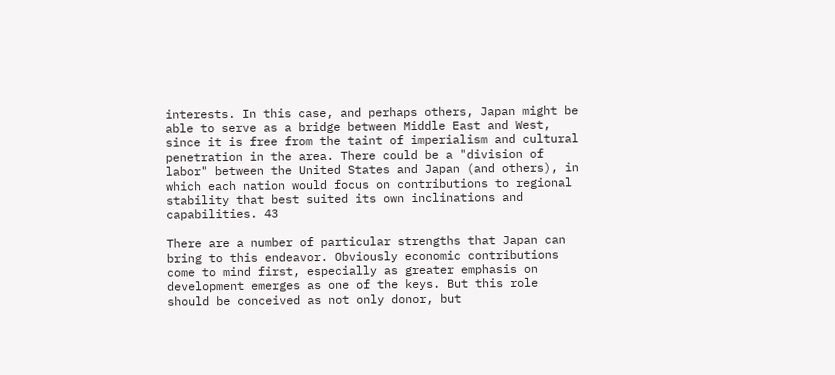interests. In this case, and perhaps others, Japan might be able to serve as a bridge between Middle East and West, since it is free from the taint of imperialism and cultural penetration in the area. There could be a "division of labor" between the United States and Japan (and others), in which each nation would focus on contributions to regional stability that best suited its own inclinations and capabilities. 43

There are a number of particular strengths that Japan can bring to this endeavor. Obviously economic contributions come to mind first, especially as greater emphasis on development emerges as one of the keys. But this role should be conceived as not only donor, but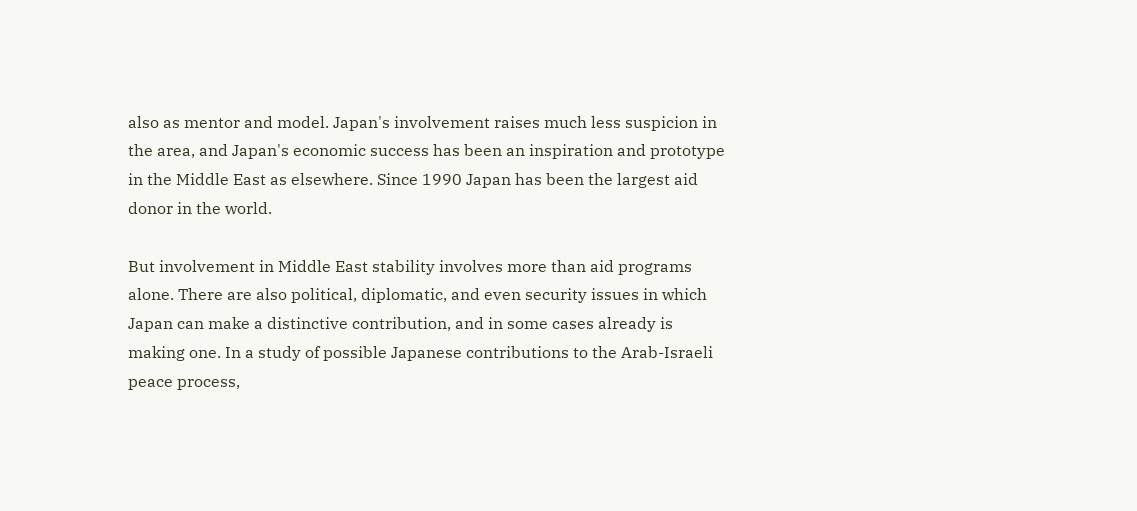also as mentor and model. Japan's involvement raises much less suspicion in the area, and Japan's economic success has been an inspiration and prototype in the Middle East as elsewhere. Since 1990 Japan has been the largest aid donor in the world.

But involvement in Middle East stability involves more than aid programs alone. There are also political, diplomatic, and even security issues in which Japan can make a distinctive contribution, and in some cases already is making one. In a study of possible Japanese contributions to the Arab-Israeli peace process,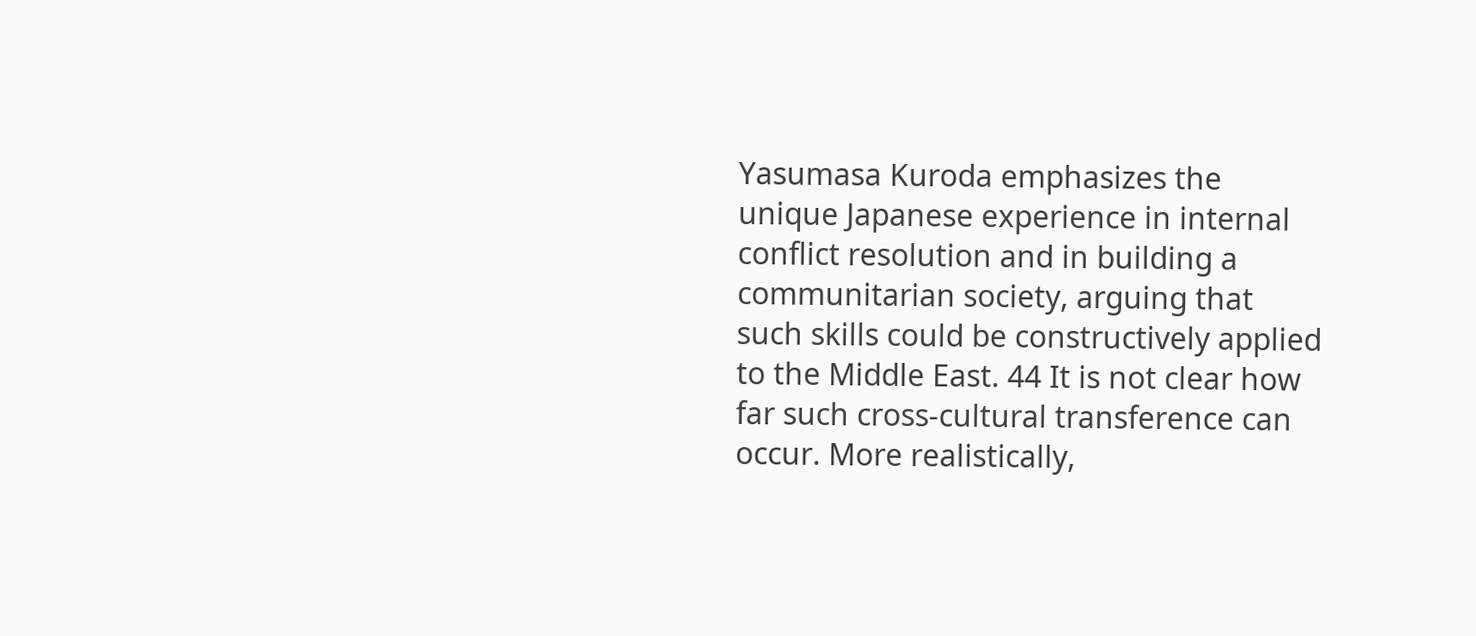Yasumasa Kuroda emphasizes the unique Japanese experience in internal conflict resolution and in building a communitarian society, arguing that such skills could be constructively applied to the Middle East. 44 It is not clear how far such cross-cultural transference can occur. More realistically,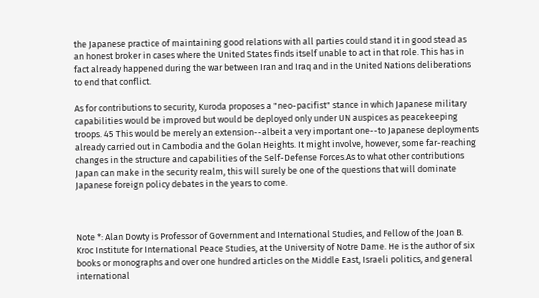the Japanese practice of maintaining good relations with all parties could stand it in good stead as an honest broker in cases where the United States finds itself unable to act in that role. This has in fact already happened during the war between Iran and Iraq and in the United Nations deliberations to end that conflict.

As for contributions to security, Kuroda proposes a "neo-pacifist" stance in which Japanese military capabilities would be improved but would be deployed only under UN auspices as peacekeeping troops. 45 This would be merely an extension--albeit a very important one--to Japanese deployments already carried out in Cambodia and the Golan Heights. It might involve, however, some far-reaching changes in the structure and capabilities of the Self-Defense Forces.As to what other contributions Japan can make in the security realm, this will surely be one of the questions that will dominate Japanese foreign policy debates in the years to come.



Note *: Alan Dowty is Professor of Government and International Studies, and Fellow of the Joan B. Kroc Institute for International Peace Studies, at the University of Notre Dame. He is the author of six books or monographs and over one hundred articles on the Middle East, Israeli politics, and general international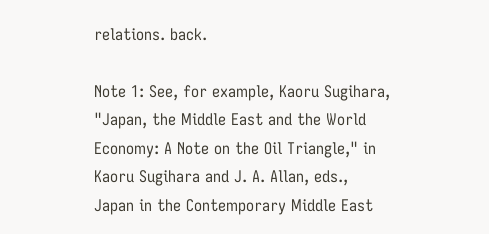relations. back.

Note 1: See, for example, Kaoru Sugihara, "Japan, the Middle East and the World Economy: A Note on the Oil Triangle," in Kaoru Sugihara and J. A. Allan, eds., Japan in the Contemporary Middle East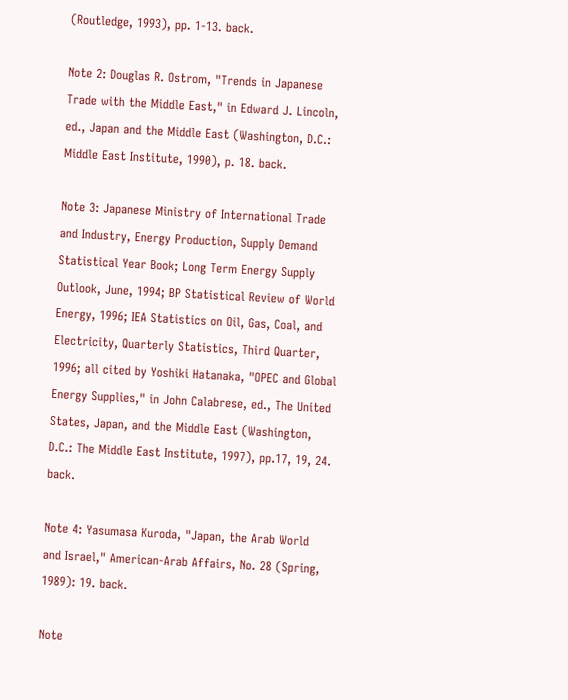(Routledge, 1993), pp. 1-13. back.

Note 2: Douglas R. Ostrom, "Trends in Japanese Trade with the Middle East," in Edward J. Lincoln, ed., Japan and the Middle East (Washington, D.C.: Middle East Institute, 1990), p. 18. back.

Note 3: Japanese Ministry of International Trade and Industry, Energy Production, Supply Demand Statistical Year Book; Long Term Energy Supply Outlook, June, 1994; BP Statistical Review of World Energy, 1996; IEA Statistics on Oil, Gas, Coal, and Electricity, Quarterly Statistics, Third Quarter, 1996; all cited by Yoshiki Hatanaka, "OPEC and Global Energy Supplies," in John Calabrese, ed., The United States, Japan, and the Middle East (Washington, D.C.: The Middle East Institute, 1997), pp.17, 19, 24. back.

Note 4: Yasumasa Kuroda, "Japan, the Arab World and Israel," American-Arab Affairs, No. 28 (Spring, 1989): 19. back.

Note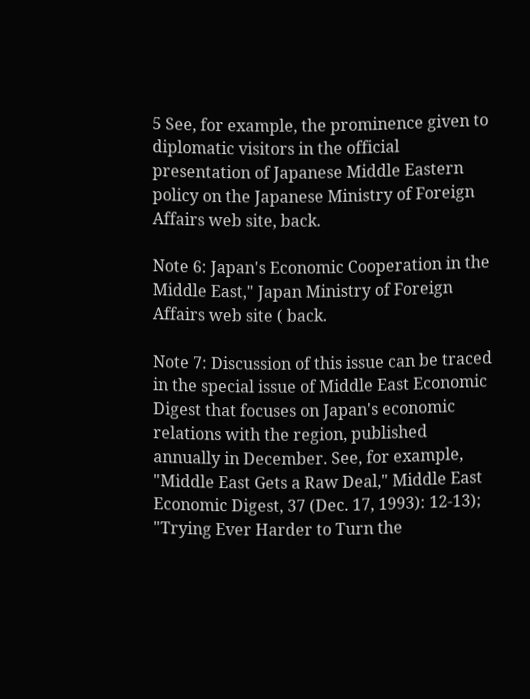5 See, for example, the prominence given to diplomatic visitors in the official presentation of Japanese Middle Eastern policy on the Japanese Ministry of Foreign Affairs web site, back.

Note 6: Japan's Economic Cooperation in the Middle East," Japan Ministry of Foreign Affairs web site ( back.

Note 7: Discussion of this issue can be traced in the special issue of Middle East Economic Digest that focuses on Japan's economic relations with the region, published annually in December. See, for example, "Middle East Gets a Raw Deal," Middle East Economic Digest, 37 (Dec. 17, 1993): 12-13); "Trying Ever Harder to Turn the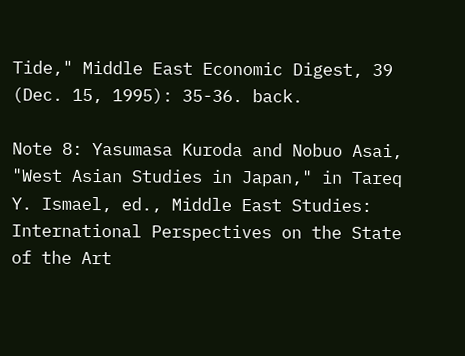Tide," Middle East Economic Digest, 39 (Dec. 15, 1995): 35-36. back.

Note 8: Yasumasa Kuroda and Nobuo Asai, "West Asian Studies in Japan," in Tareq Y. Ismael, ed., Middle East Studies: International Perspectives on the State of the Art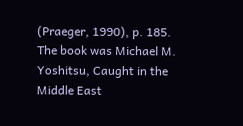(Praeger, 1990), p. 185. The book was Michael M. Yoshitsu, Caught in the Middle East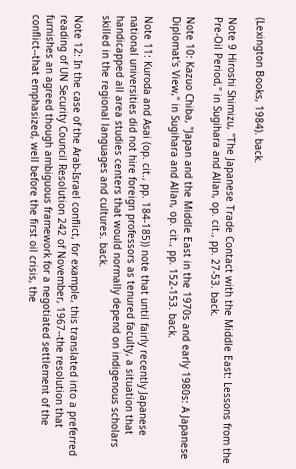(Lexington Books, 1984). back.

Note 9 Hiroshi Shimizu, "The Japanese Trade Contact with the Middle East: Lessons from the Pre-Oil Period," in Sugihara and Allan, op. cit., pp. 27-53. back.

Note 10: Kazuo Chiba, "Japan and the Middle East in the 1970s and early 1980s: A Japanese Diplomat's View," in Sugihara and Allan, op. cit., pp. 152-153. back.

Note 11: Kuroda and Asai (op. cit., pp. 184-185)) note that until fairly recently Japanese national universities did not hire foreign professors as tenured faculty, a situation that handicapped all area studies centers that would normally depend on indigenous scholars skilled in the regional languages and cultures. back.

Note 12: In the case of the Arab-Israel conflict, for example, this translated into a preferred reading of UN Security Council Resolution 242 of November, 1967--the resolution that furnishes an agreed though ambiguous framework for a negotiated settlement of the conflict--that emphasized, well before the first oil crisis, the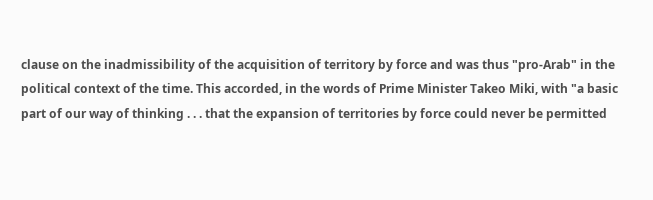clause on the inadmissibility of the acquisition of territory by force and was thus "pro-Arab" in the political context of the time. This accorded, in the words of Prime Minister Takeo Miki, with "a basic part of our way of thinking . . . that the expansion of territories by force could never be permitted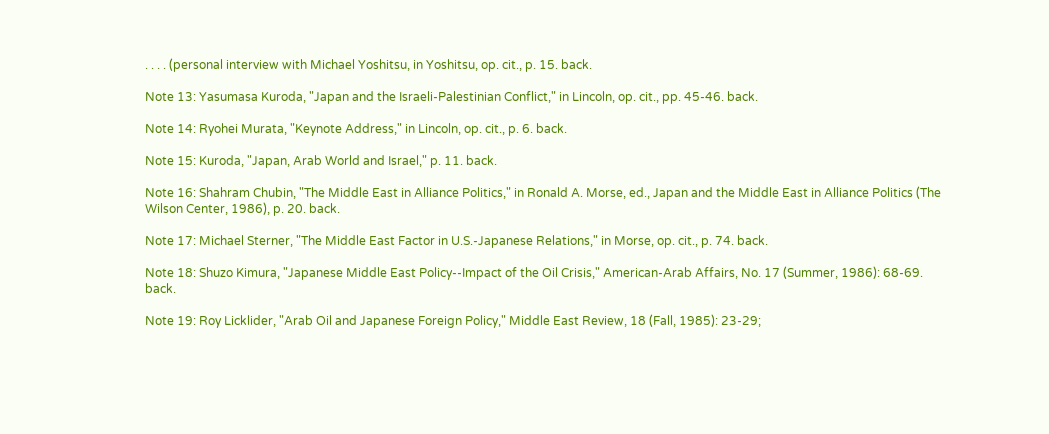. . . . (personal interview with Michael Yoshitsu, in Yoshitsu, op. cit., p. 15. back.

Note 13: Yasumasa Kuroda, "Japan and the Israeli-Palestinian Conflict," in Lincoln, op. cit., pp. 45-46. back.

Note 14: Ryohei Murata, "Keynote Address," in Lincoln, op. cit., p. 6. back.

Note 15: Kuroda, "Japan, Arab World and Israel," p. 11. back.

Note 16: Shahram Chubin, "The Middle East in Alliance Politics," in Ronald A. Morse, ed., Japan and the Middle East in Alliance Politics (The Wilson Center, 1986), p. 20. back.

Note 17: Michael Sterner, "The Middle East Factor in U.S.-Japanese Relations," in Morse, op. cit., p. 74. back.

Note 18: Shuzo Kimura, "Japanese Middle East Policy--Impact of the Oil Crisis," American-Arab Affairs, No. 17 (Summer, 1986): 68-69. back.

Note 19: Roy Licklider, "Arab Oil and Japanese Foreign Policy," Middle East Review, 18 (Fall, 1985): 23-29;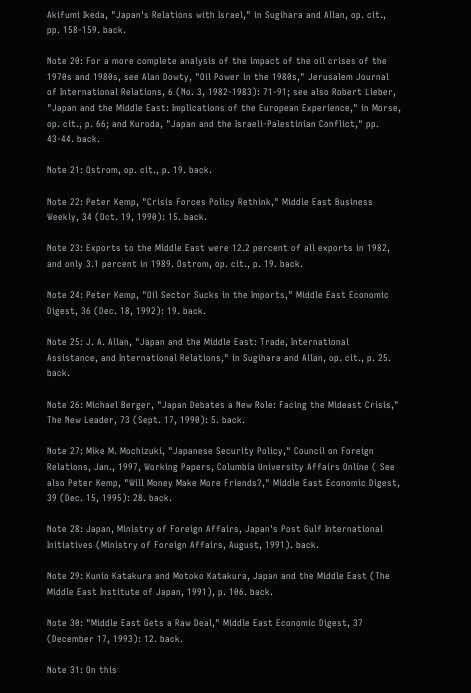Akifumi Ikeda, "Japan's Relations with Israel," in Sugihara and Allan, op. cit., pp. 158-159. back.

Note 20: For a more complete analysis of the impact of the oil crises of the 1970s and 1980s, see Alan Dowty, "Oil Power in the 1980s," Jerusalem Journal of International Relations, 6 (No. 3, 1982-1983): 71-91; see also Robert Lieber, "Japan and the Middle East: Implications of the European Experience," in Morse, op. cit., p. 66; and Kuroda, "Japan and the Israeli-Palestinian Conflict," pp. 43-44. back.

Note 21: Ostrom, op. cit., p. 19. back.

Note 22: Peter Kemp, "Crisis Forces Policy Rethink," Middle East Business Weekly, 34 (Oct. 19, 1990): 15. back.

Note 23: Exports to the Middle East were 12.2 percent of all exports in 1982, and only 3.1 percent in 1989. Ostrom, op. cit., p. 19. back.

Note 24: Peter Kemp, "Oil Sector Sucks in the Imports," Middle East Economic Digest, 36 (Dec. 18, 1992): 19. back.

Note 25: J. A. Allan, "Japan and the Middle East: Trade, International Assistance, and International Relations," in Sugihara and Allan, op. cit., p. 25. back.

Note 26: Michael Berger, "Japan Debates a New Role: Facing the Mideast Crisis," The New Leader, 73 (Sept. 17, 1990): 5. back.

Note 27: Mike M. Mochizuki, "Japanese Security Policy," Council on Foreign Relations, Jan., 1997, Working Papers, Columbia University Affairs Online ( See also Peter Kemp, "Will Money Make More Friends?," Middle East Economic Digest, 39 (Dec. 15, 1995): 28. back.

Note 28: Japan, Ministry of Foreign Affairs, Japan's Post Gulf International Initiatives (Ministry of Foreign Affairs, August, 1991). back.

Note 29: Kunio Katakura and Motoko Katakura, Japan and the Middle East (The Middle East Institute of Japan, 1991), p. 106. back.

Note 30: "Middle East Gets a Raw Deal," Middle East Economic Digest, 37 (December 17, 1993): 12. back.

Note 31: On this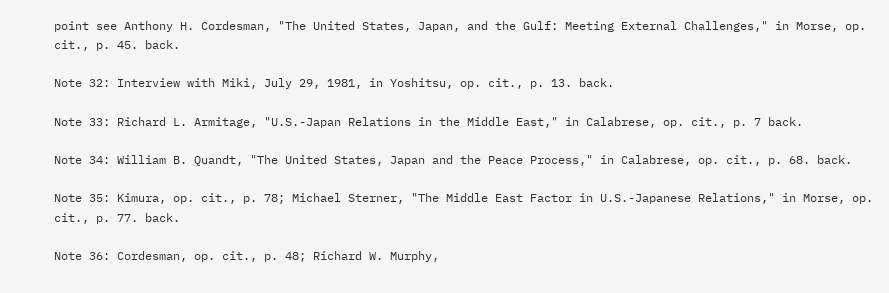point see Anthony H. Cordesman, "The United States, Japan, and the Gulf: Meeting External Challenges," in Morse, op. cit., p. 45. back.

Note 32: Interview with Miki, July 29, 1981, in Yoshitsu, op. cit., p. 13. back.

Note 33: Richard L. Armitage, "U.S.-Japan Relations in the Middle East," in Calabrese, op. cit., p. 7 back.

Note 34: William B. Quandt, "The United States, Japan and the Peace Process," in Calabrese, op. cit., p. 68. back.

Note 35: Kimura, op. cit., p. 78; Michael Sterner, "The Middle East Factor in U.S.-Japanese Relations," in Morse, op. cit., p. 77. back.

Note 36: Cordesman, op. cit., p. 48; Richard W. Murphy,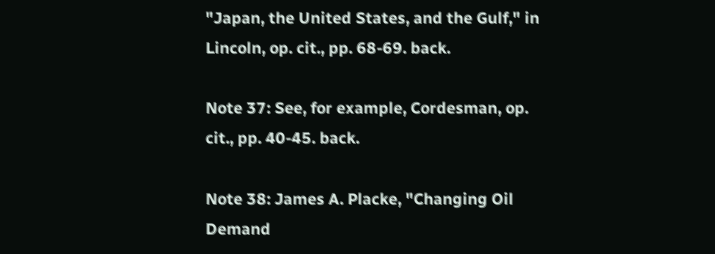"Japan, the United States, and the Gulf," in Lincoln, op. cit., pp. 68-69. back.

Note 37: See, for example, Cordesman, op. cit., pp. 40-45. back.

Note 38: James A. Placke, "Changing Oil Demand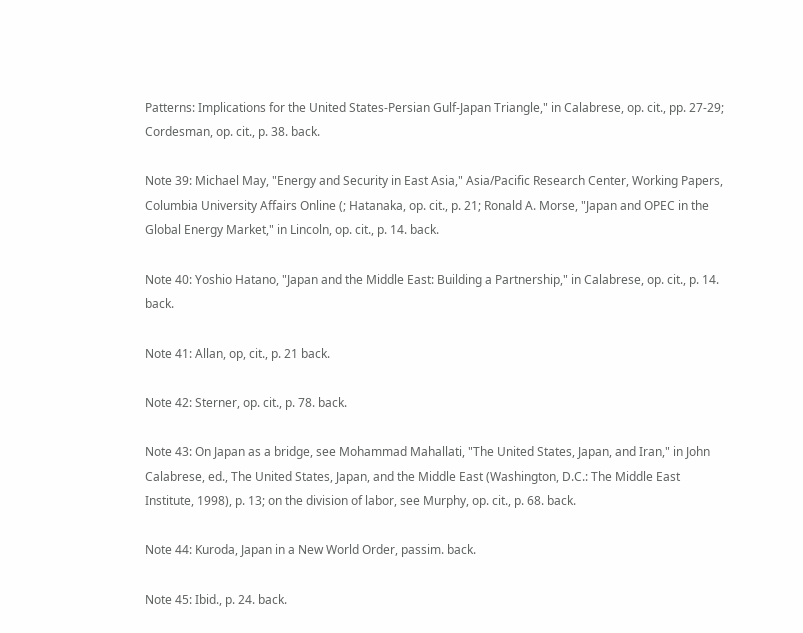Patterns: Implications for the United States-Persian Gulf-Japan Triangle," in Calabrese, op. cit., pp. 27-29; Cordesman, op. cit., p. 38. back.

Note 39: Michael May, "Energy and Security in East Asia," Asia/Pacific Research Center, Working Papers, Columbia University Affairs Online (; Hatanaka, op. cit., p. 21; Ronald A. Morse, "Japan and OPEC in the Global Energy Market," in Lincoln, op. cit., p. 14. back.

Note 40: Yoshio Hatano, "Japan and the Middle East: Building a Partnership," in Calabrese, op. cit., p. 14. back.

Note 41: Allan, op, cit., p. 21 back.

Note 42: Sterner, op. cit., p. 78. back.

Note 43: On Japan as a bridge, see Mohammad Mahallati, "The United States, Japan, and Iran," in John Calabrese, ed., The United States, Japan, and the Middle East (Washington, D.C.: The Middle East Institute, 1998), p. 13; on the division of labor, see Murphy, op. cit., p. 68. back.

Note 44: Kuroda, Japan in a New World Order, passim. back.

Note 45: Ibid., p. 24. back.